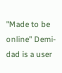"Made to be online" Demi-dad is a user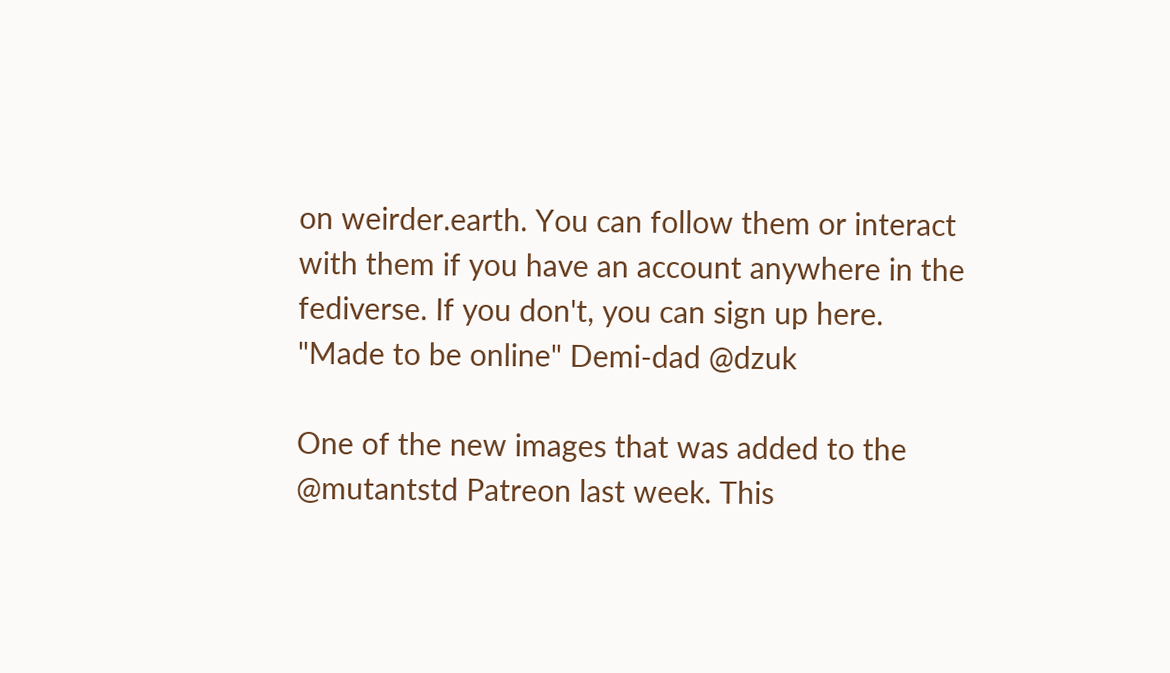on weirder.earth. You can follow them or interact with them if you have an account anywhere in the fediverse. If you don't, you can sign up here.
"Made to be online" Demi-dad @dzuk

One of the new images that was added to the @mutantstd Patreon last week. This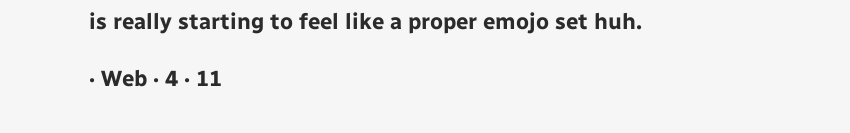is really starting to feel like a proper emojo set huh.

· Web · 4 · 11